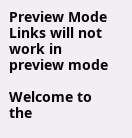Preview Mode Links will not work in preview mode

Welcome to the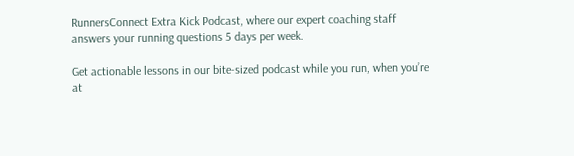RunnersConnect Extra Kick Podcast, where our expert coaching staff answers your running questions 5 days per week.

Get actionable lessons in our bite-sized podcast while you run, when you’re at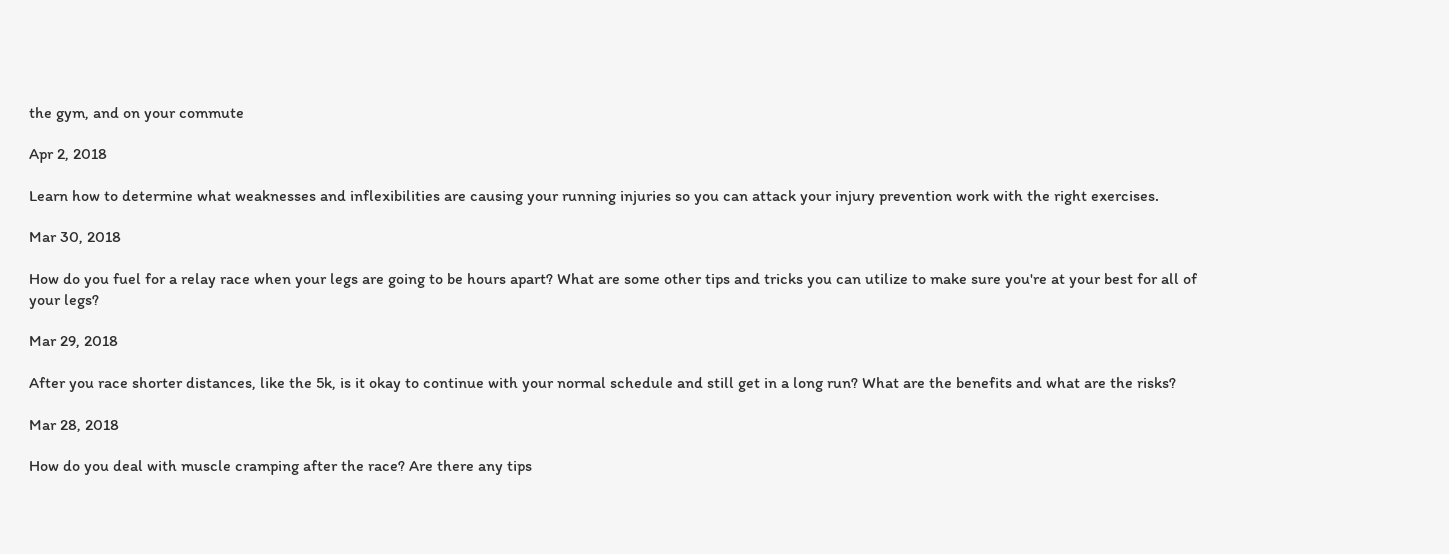the gym, and on your commute

Apr 2, 2018

Learn how to determine what weaknesses and inflexibilities are causing your running injuries so you can attack your injury prevention work with the right exercises.

Mar 30, 2018

How do you fuel for a relay race when your legs are going to be hours apart? What are some other tips and tricks you can utilize to make sure you're at your best for all of your legs?

Mar 29, 2018

After you race shorter distances, like the 5k, is it okay to continue with your normal schedule and still get in a long run? What are the benefits and what are the risks?

Mar 28, 2018

How do you deal with muscle cramping after the race? Are there any tips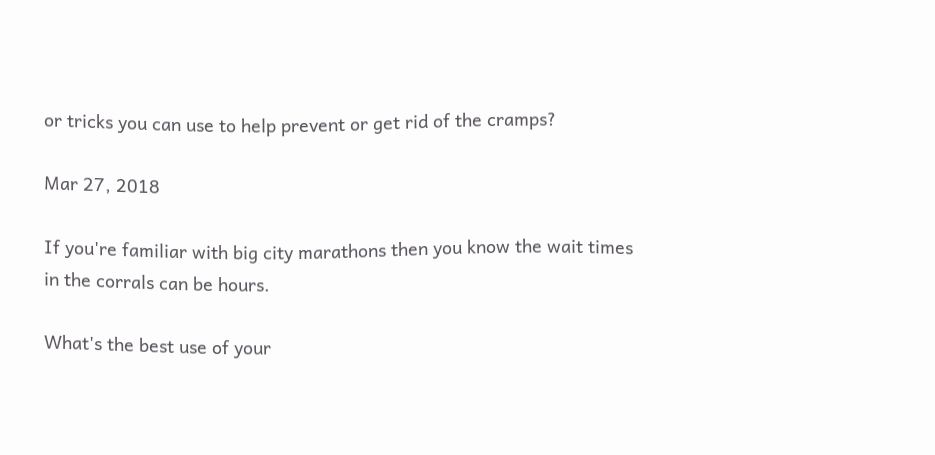or tricks you can use to help prevent or get rid of the cramps?

Mar 27, 2018

If you're familiar with big city marathons then you know the wait times in the corrals can be hours.

What's the best use of your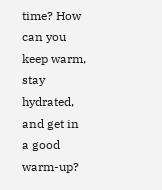time? How can you keep warm, stay hydrated, and get in a good warm-up?